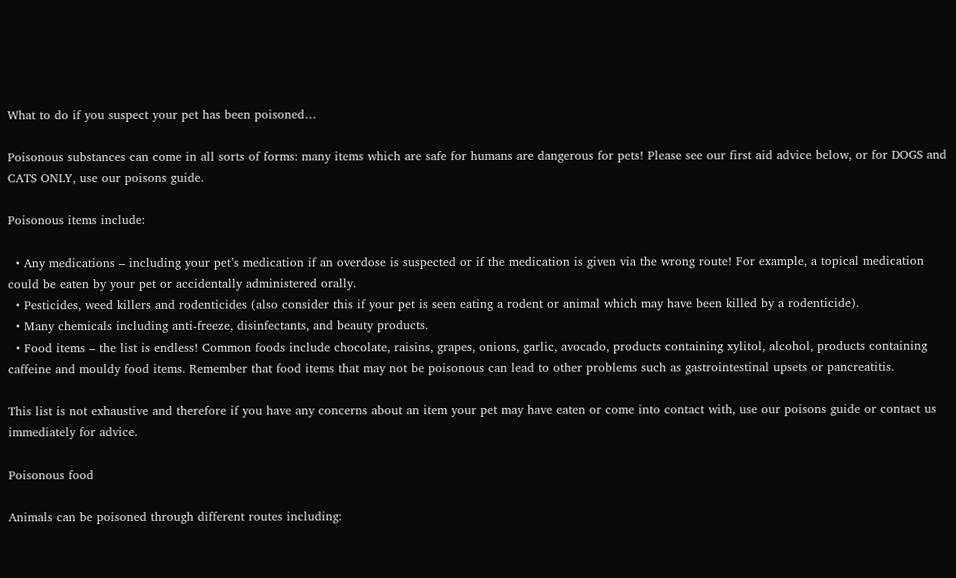What to do if you suspect your pet has been poisoned…

Poisonous substances can come in all sorts of forms: many items which are safe for humans are dangerous for pets! Please see our first aid advice below, or for DOGS and CATS ONLY, use our poisons guide.

Poisonous items include:

  • Any medications – including your pet’s medication if an overdose is suspected or if the medication is given via the wrong route! For example, a topical medication could be eaten by your pet or accidentally administered orally.
  • Pesticides, weed killers and rodenticides (also consider this if your pet is seen eating a rodent or animal which may have been killed by a rodenticide).
  • Many chemicals including anti-freeze, disinfectants, and beauty products.
  • Food items – the list is endless! Common foods include chocolate, raisins, grapes, onions, garlic, avocado, products containing xylitol, alcohol, products containing caffeine and mouldy food items. Remember that food items that may not be poisonous can lead to other problems such as gastrointestinal upsets or pancreatitis.

This list is not exhaustive and therefore if you have any concerns about an item your pet may have eaten or come into contact with, use our poisons guide or contact us immediately for advice.

Poisonous food

Animals can be poisoned through different routes including: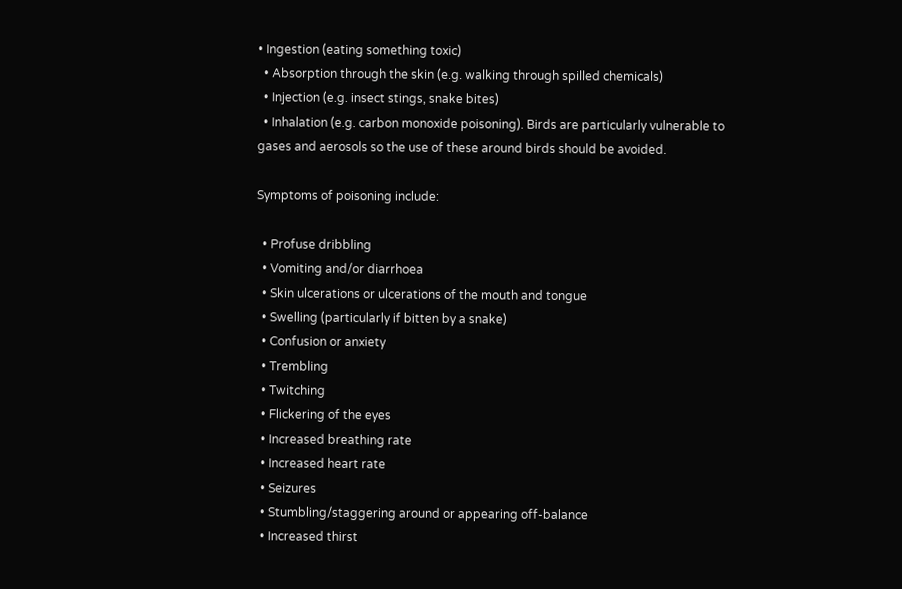• Ingestion (eating something toxic)
  • Absorption through the skin (e.g. walking through spilled chemicals)
  • Injection (e.g. insect stings, snake bites)
  • Inhalation (e.g. carbon monoxide poisoning). Birds are particularly vulnerable to gases and aerosols so the use of these around birds should be avoided.

Symptoms of poisoning include:

  • Profuse dribbling
  • Vomiting and/or diarrhoea
  • Skin ulcerations or ulcerations of the mouth and tongue
  • Swelling (particularly if bitten by a snake)
  • Confusion or anxiety
  • Trembling
  • Twitching
  • Flickering of the eyes
  • Increased breathing rate
  • Increased heart rate
  • Seizures
  • Stumbling/staggering around or appearing off-balance
  • Increased thirst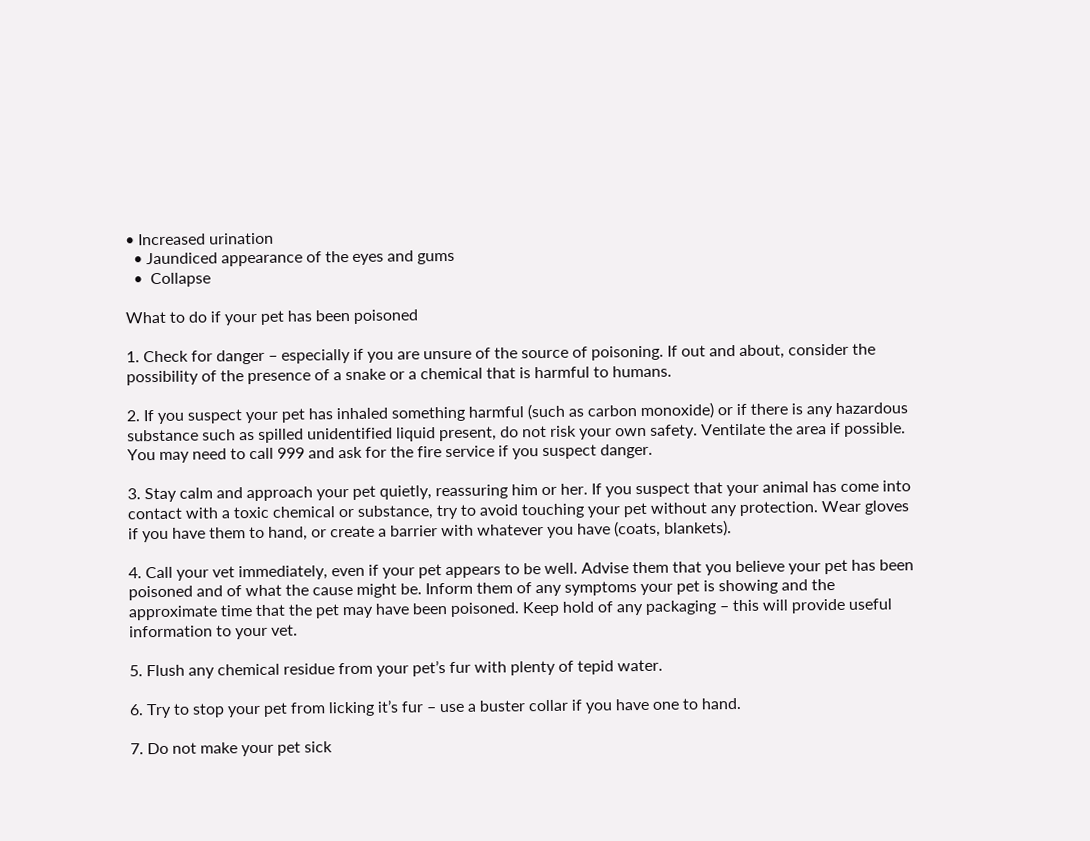• Increased urination
  • Jaundiced appearance of the eyes and gums
  •  Collapse

What to do if your pet has been poisoned

1. Check for danger – especially if you are unsure of the source of poisoning. If out and about, consider the possibility of the presence of a snake or a chemical that is harmful to humans.

2. If you suspect your pet has inhaled something harmful (such as carbon monoxide) or if there is any hazardous substance such as spilled unidentified liquid present, do not risk your own safety. Ventilate the area if possible. You may need to call 999 and ask for the fire service if you suspect danger.

3. Stay calm and approach your pet quietly, reassuring him or her. If you suspect that your animal has come into contact with a toxic chemical or substance, try to avoid touching your pet without any protection. Wear gloves if you have them to hand, or create a barrier with whatever you have (coats, blankets).

4. Call your vet immediately, even if your pet appears to be well. Advise them that you believe your pet has been poisoned and of what the cause might be. Inform them of any symptoms your pet is showing and the approximate time that the pet may have been poisoned. Keep hold of any packaging – this will provide useful information to your vet.

5. Flush any chemical residue from your pet’s fur with plenty of tepid water.

6. Try to stop your pet from licking it’s fur – use a buster collar if you have one to hand.

7. Do not make your pet sick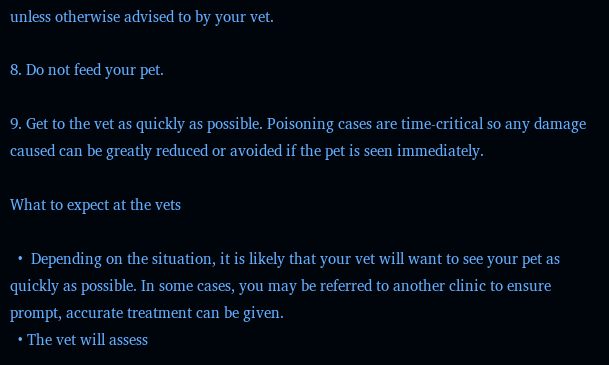unless otherwise advised to by your vet.

8. Do not feed your pet.

9. Get to the vet as quickly as possible. Poisoning cases are time-critical so any damage caused can be greatly reduced or avoided if the pet is seen immediately.

What to expect at the vets

  •  Depending on the situation, it is likely that your vet will want to see your pet as quickly as possible. In some cases, you may be referred to another clinic to ensure prompt, accurate treatment can be given.
  • The vet will assess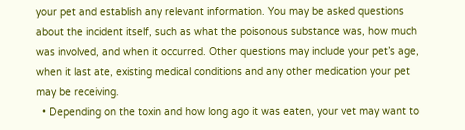your pet and establish any relevant information. You may be asked questions about the incident itself, such as what the poisonous substance was, how much was involved, and when it occurred. Other questions may include your pet’s age, when it last ate, existing medical conditions and any other medication your pet may be receiving.
  • Depending on the toxin and how long ago it was eaten, your vet may want to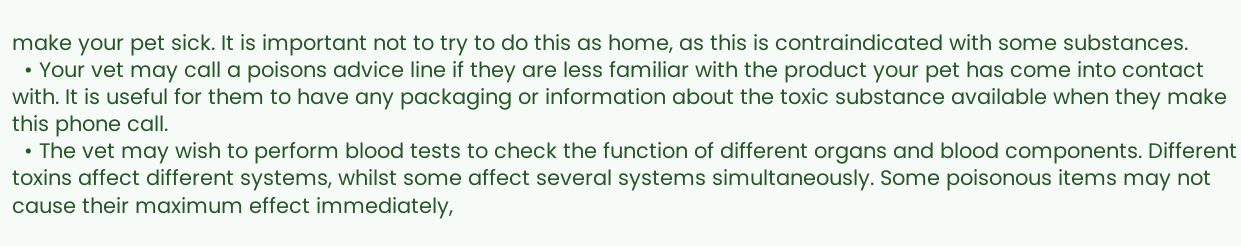make your pet sick. It is important not to try to do this as home, as this is contraindicated with some substances.
  • Your vet may call a poisons advice line if they are less familiar with the product your pet has come into contact with. It is useful for them to have any packaging or information about the toxic substance available when they make this phone call.
  • The vet may wish to perform blood tests to check the function of different organs and blood components. Different toxins affect different systems, whilst some affect several systems simultaneously. Some poisonous items may not cause their maximum effect immediately,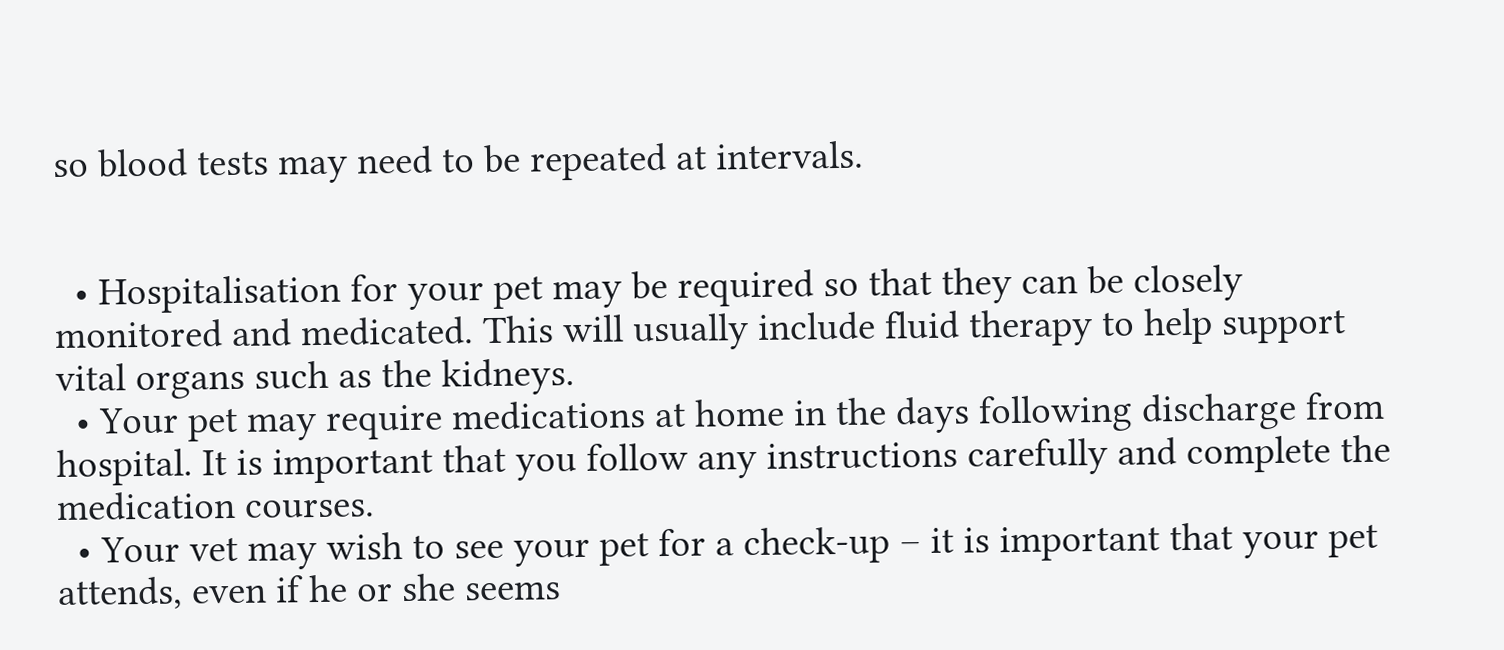so blood tests may need to be repeated at intervals.


  • Hospitalisation for your pet may be required so that they can be closely monitored and medicated. This will usually include fluid therapy to help support vital organs such as the kidneys.
  • Your pet may require medications at home in the days following discharge from hospital. It is important that you follow any instructions carefully and complete the medication courses.
  • Your vet may wish to see your pet for a check-up – it is important that your pet attends, even if he or she seems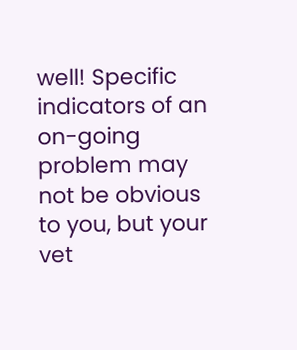well! Specific indicators of an on-going problem may not be obvious to you, but your vet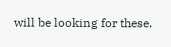will be looking for these.